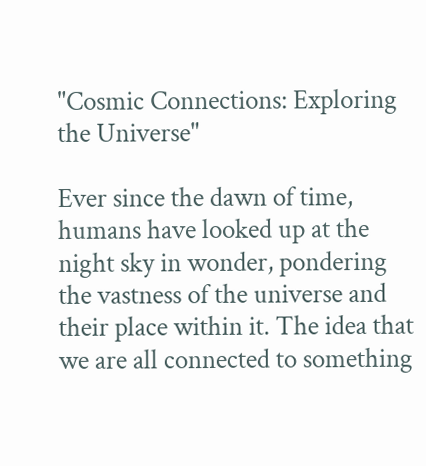"Cosmic Connections: Exploring the Universe"

Ever since the dawn of time, humans have looked up at the night sky in wonder, pondering the vastness of the universe and their place within it. The idea that we are all connected to something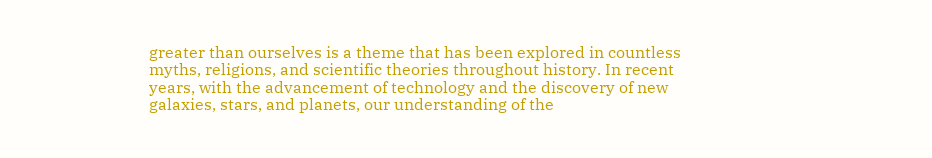greater than ourselves is a theme that has been explored in countless myths, religions, and scientific theories throughout history. In recent years, with the advancement of technology and the discovery of new galaxies, stars, and planets, our understanding of the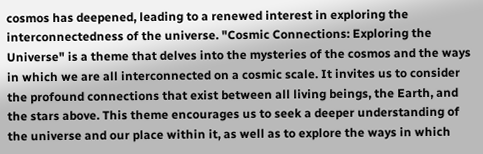cosmos has deepened, leading to a renewed interest in exploring the interconnectedness of the universe. "Cosmic Connections: Exploring the Universe" is a theme that delves into the mysteries of the cosmos and the ways in which we are all interconnected on a cosmic scale. It invites us to consider the profound connections that exist between all living beings, the Earth, and the stars above. This theme encourages us to seek a deeper understanding of the universe and our place within it, as well as to explore the ways in which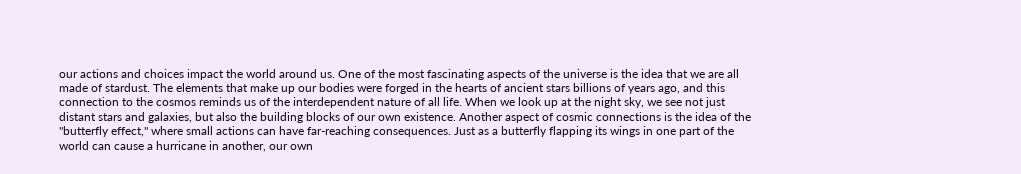our actions and choices impact the world around us. One of the most fascinating aspects of the universe is the idea that we are all made of stardust. The elements that make up our bodies were forged in the hearts of ancient stars billions of years ago, and this connection to the cosmos reminds us of the interdependent nature of all life. When we look up at the night sky, we see not just distant stars and galaxies, but also the building blocks of our own existence. Another aspect of cosmic connections is the idea of the "butterfly effect," where small actions can have far-reaching consequences. Just as a butterfly flapping its wings in one part of the world can cause a hurricane in another, our own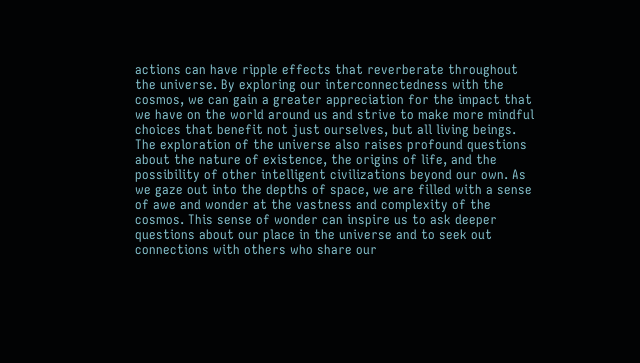actions can have ripple effects that reverberate throughout the universe. By exploring our interconnectedness with the cosmos, we can gain a greater appreciation for the impact that we have on the world around us and strive to make more mindful choices that benefit not just ourselves, but all living beings. The exploration of the universe also raises profound questions about the nature of existence, the origins of life, and the possibility of other intelligent civilizations beyond our own. As we gaze out into the depths of space, we are filled with a sense of awe and wonder at the vastness and complexity of the cosmos. This sense of wonder can inspire us to ask deeper questions about our place in the universe and to seek out connections with others who share our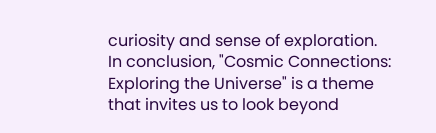curiosity and sense of exploration. In conclusion, "Cosmic Connections: Exploring the Universe" is a theme that invites us to look beyond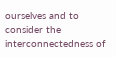ourselves and to consider the interconnectedness of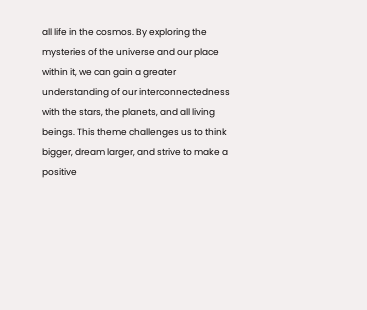all life in the cosmos. By exploring the mysteries of the universe and our place within it, we can gain a greater understanding of our interconnectedness with the stars, the planets, and all living beings. This theme challenges us to think bigger, dream larger, and strive to make a positive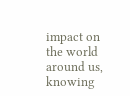impact on the world around us, knowing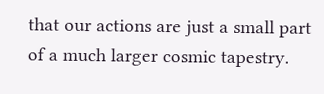that our actions are just a small part of a much larger cosmic tapestry.